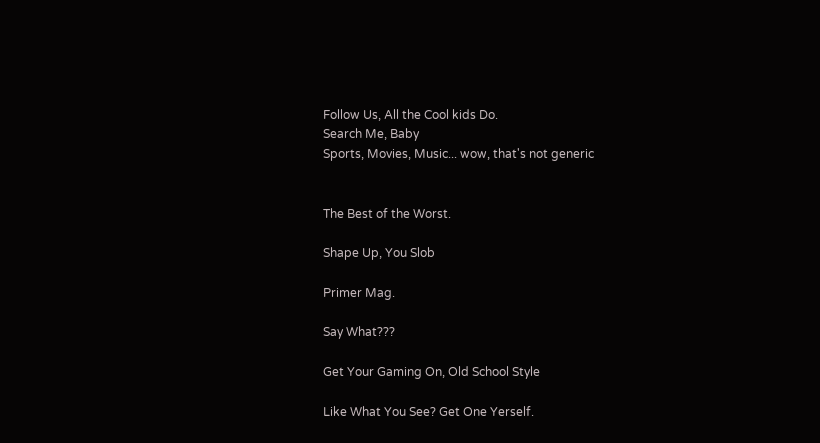Follow Us, All the Cool kids Do.
Search Me, Baby
Sports, Movies, Music... wow, that's not generic


The Best of the Worst.

Shape Up, You Slob

Primer Mag.

Say What???

Get Your Gaming On, Old School Style

Like What You See? Get One Yerself.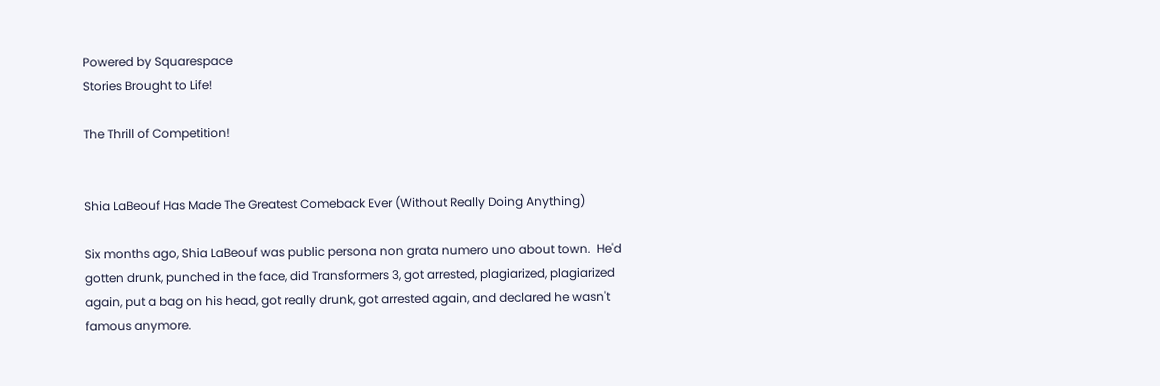Powered by Squarespace
Stories Brought to Life!

The Thrill of Competition!


Shia LaBeouf Has Made The Greatest Comeback Ever (Without Really Doing Anything)

Six months ago, Shia LaBeouf was public persona non grata numero uno about town.  He'd gotten drunk, punched in the face, did Transformers 3, got arrested, plagiarized, plagiarized again, put a bag on his head, got really drunk, got arrested again, and declared he wasn't famous anymore.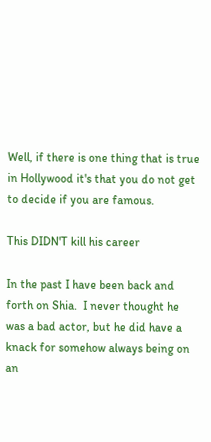Well, if there is one thing that is true in Hollywood it's that you do not get to decide if you are famous.

This DIDN'T kill his career

In the past I have been back and forth on Shia.  I never thought he was a bad actor, but he did have a knack for somehow always being on an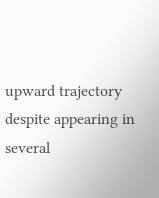upward trajectory despite appearing in several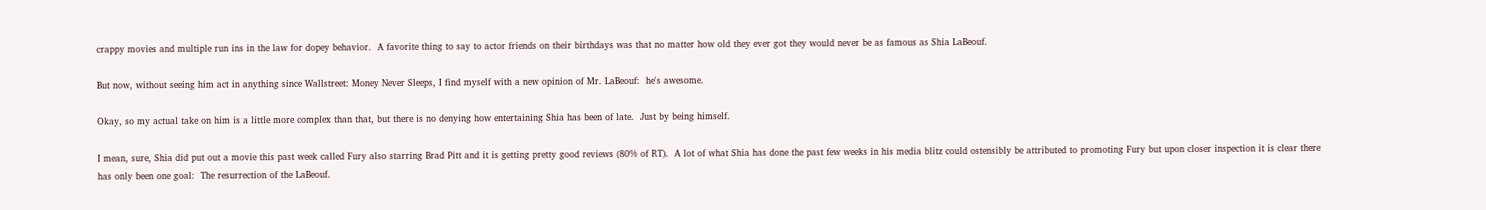crappy movies and multiple run ins in the law for dopey behavior.  A favorite thing to say to actor friends on their birthdays was that no matter how old they ever got they would never be as famous as Shia LaBeouf.

But now, without seeing him act in anything since Wallstreet: Money Never Sleeps, I find myself with a new opinion of Mr. LaBeouf:  he's awesome.

Okay, so my actual take on him is a little more complex than that, but there is no denying how entertaining Shia has been of late.  Just by being himself.

I mean, sure, Shia did put out a movie this past week called Fury also starring Brad Pitt and it is getting pretty good reviews (80% of RT).  A lot of what Shia has done the past few weeks in his media blitz could ostensibly be attributed to promoting Fury but upon closer inspection it is clear there has only been one goal:  The resurrection of the LaBeouf.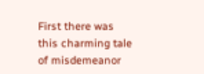First there was this charming tale of misdemeanor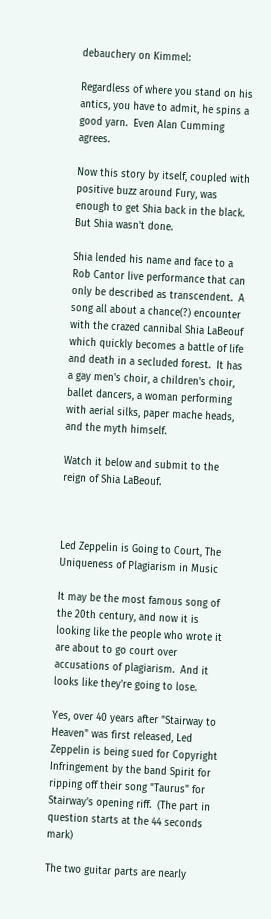debauchery on Kimmel:

Regardless of where you stand on his antics, you have to admit, he spins a good yarn.  Even Alan Cumming agrees.

Now this story by itself, coupled with positive buzz around Fury, was enough to get Shia back in the black.  But Shia wasn't done.

Shia lended his name and face to a Rob Cantor live performance that can only be described as transcendent.  A song all about a chance(?) encounter with the crazed cannibal Shia LaBeouf which quickly becomes a battle of life and death in a secluded forest.  It has a gay men's choir, a children's choir, ballet dancers, a woman performing with aerial silks, paper mache heads, and the myth himself.

Watch it below and submit to the reign of Shia LaBeouf.



Led Zeppelin is Going to Court, The Uniqueness of Plagiarism in Music

It may be the most famous song of the 20th century, and now it is looking like the people who wrote it are about to go court over accusations of plagiarism.  And it looks like they're going to lose.

Yes, over 40 years after "Stairway to Heaven" was first released, Led Zeppelin is being sued for Copyright Infringement by the band Spirit for ripping off their song "Taurus" for Stairway's opening riff.  (The part in question starts at the 44 seconds mark)

The two guitar parts are nearly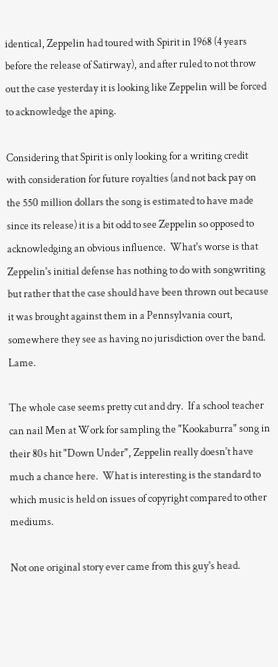identical, Zeppelin had toured with Spirit in 1968 (4 years before the release of Satirway), and after ruled to not throw out the case yesterday it is looking like Zeppelin will be forced to acknowledge the aping.

Considering that Spirit is only looking for a writing credit with consideration for future royalties (and not back pay on the 550 million dollars the song is estimated to have made since its release) it is a bit odd to see Zeppelin so opposed to acknowledging an obvious influence.  What's worse is that Zeppelin's initial defense has nothing to do with songwriting but rather that the case should have been thrown out because it was brought against them in a Pennsylvania court, somewhere they see as having no jurisdiction over the band.  Lame.

The whole case seems pretty cut and dry.  If a school teacher can nail Men at Work for sampling the "Kookaburra" song in their 80s hit "Down Under", Zeppelin really doesn't have much a chance here.  What is interesting is the standard to which music is held on issues of copyright compared to other mediums.

Not one original story ever came from this guy's head.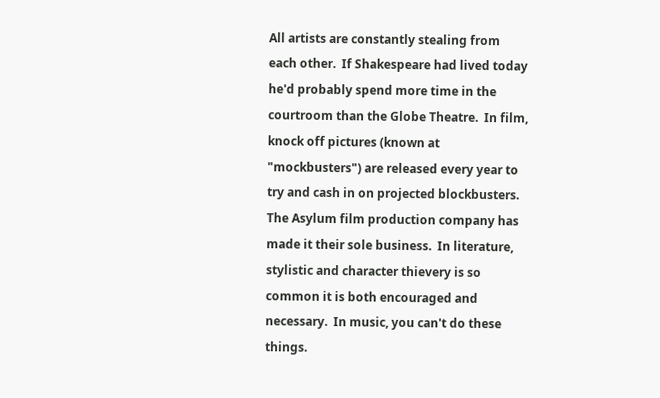All artists are constantly stealing from each other.  If Shakespeare had lived today he'd probably spend more time in the courtroom than the Globe Theatre.  In film, knock off pictures (known at "mockbusters") are released every year to try and cash in on projected blockbusters.  The Asylum film production company has made it their sole business.  In literature, stylistic and character thievery is so common it is both encouraged and necessary.  In music, you can't do these things.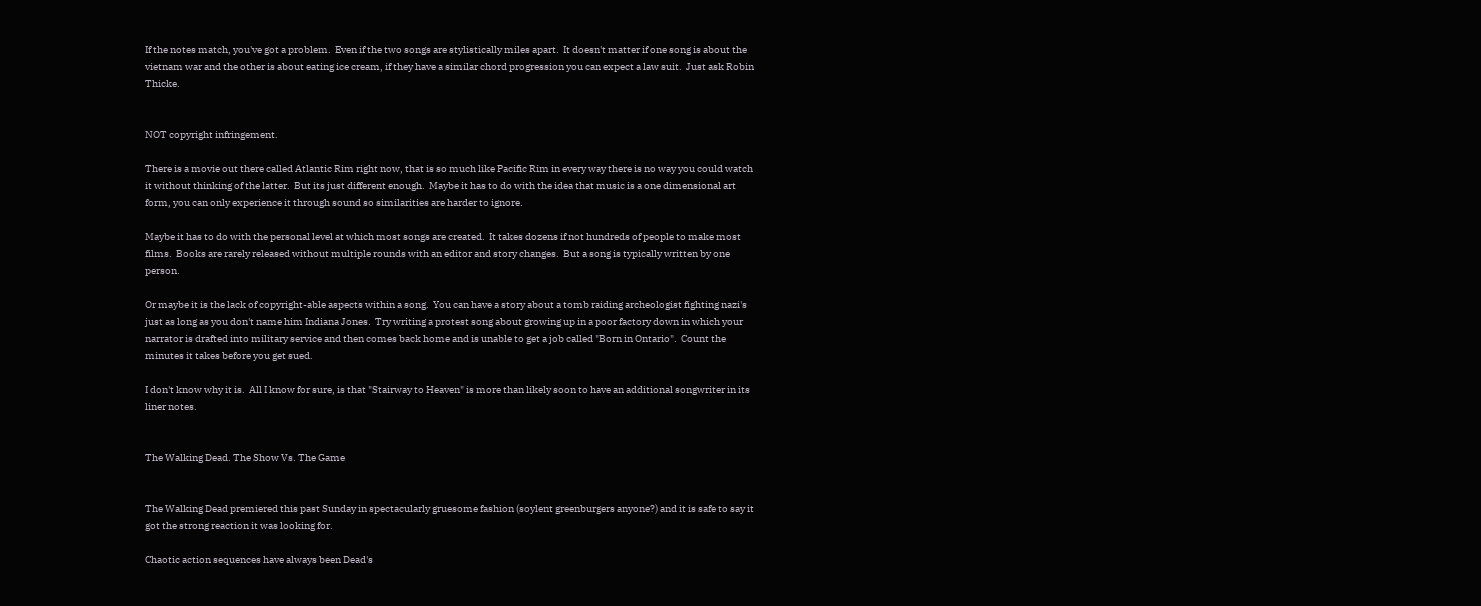If the notes match, you've got a problem.  Even if the two songs are stylistically miles apart.  It doesn't matter if one song is about the vietnam war and the other is about eating ice cream, if they have a similar chord progression you can expect a law suit.  Just ask Robin Thicke.


NOT copyright infringement.

There is a movie out there called Atlantic Rim right now, that is so much like Pacific Rim in every way there is no way you could watch it without thinking of the latter.  But its just different enough.  Maybe it has to do with the idea that music is a one dimensional art form, you can only experience it through sound so similarities are harder to ignore.

Maybe it has to do with the personal level at which most songs are created.  It takes dozens if not hundreds of people to make most films.  Books are rarely released without multiple rounds with an editor and story changes.  But a song is typically written by one person.

Or maybe it is the lack of copyright-able aspects within a song.  You can have a story about a tomb raiding archeologist fighting nazi's just as long as you don't name him Indiana Jones.  Try writing a protest song about growing up in a poor factory down in which your narrator is drafted into military service and then comes back home and is unable to get a job called "Born in Ontario".  Count the minutes it takes before you get sued.

I don't know why it is.  All I know for sure, is that "Stairway to Heaven" is more than likely soon to have an additional songwriter in its liner notes.


The Walking Dead. The Show Vs. The Game


The Walking Dead premiered this past Sunday in spectacularly gruesome fashion (soylent greenburgers anyone?) and it is safe to say it got the strong reaction it was looking for.

Chaotic action sequences have always been Dead's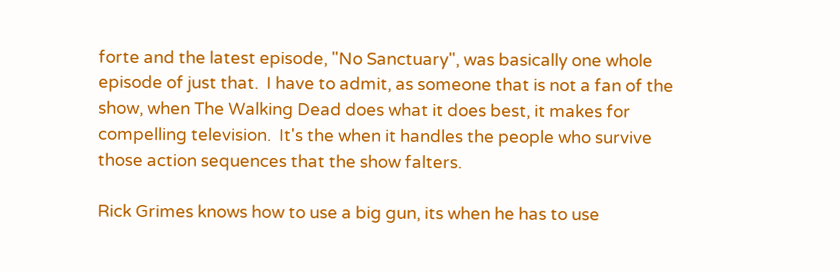forte and the latest episode, "No Sanctuary", was basically one whole episode of just that.  I have to admit, as someone that is not a fan of the show, when The Walking Dead does what it does best, it makes for compelling television.  It's the when it handles the people who survive those action sequences that the show falters.

Rick Grimes knows how to use a big gun, its when he has to use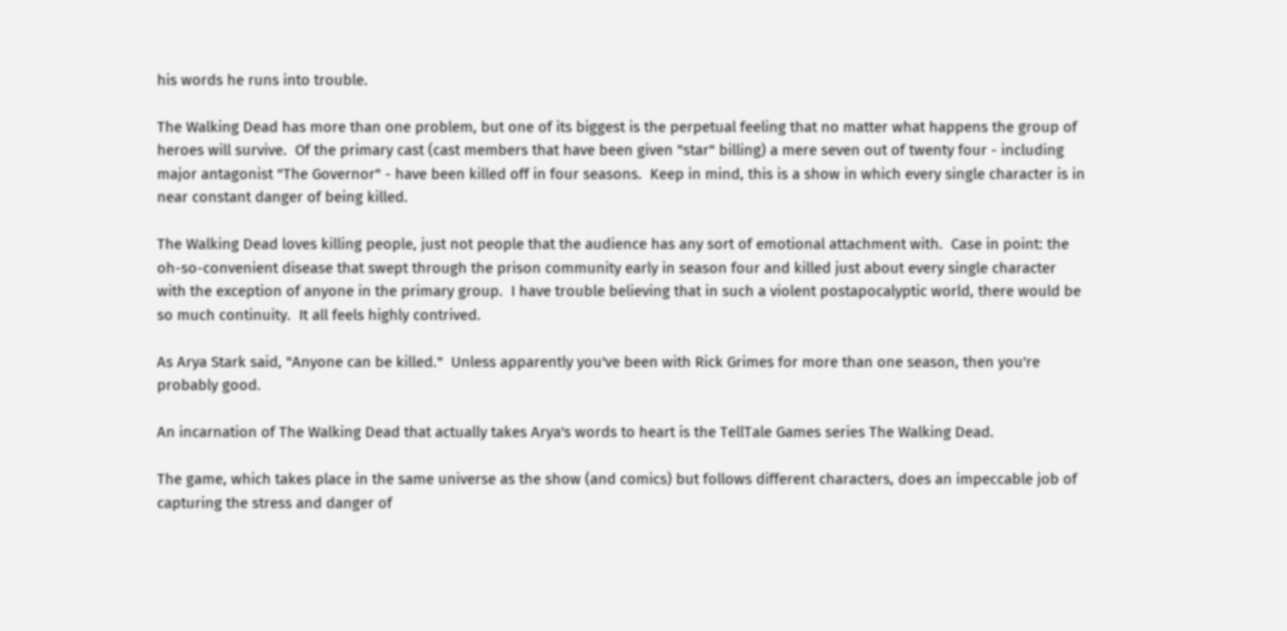his words he runs into trouble.

The Walking Dead has more than one problem, but one of its biggest is the perpetual feeling that no matter what happens the group of heroes will survive.  Of the primary cast (cast members that have been given "star" billing) a mere seven out of twenty four - including major antagonist "The Governor" - have been killed off in four seasons.  Keep in mind, this is a show in which every single character is in near constant danger of being killed.

The Walking Dead loves killing people, just not people that the audience has any sort of emotional attachment with.  Case in point: the oh-so-convenient disease that swept through the prison community early in season four and killed just about every single character with the exception of anyone in the primary group.  I have trouble believing that in such a violent postapocalyptic world, there would be so much continuity.  It all feels highly contrived.

As Arya Stark said, "Anyone can be killed."  Unless apparently you've been with Rick Grimes for more than one season, then you're probably good.

An incarnation of The Walking Dead that actually takes Arya's words to heart is the TellTale Games series The Walking Dead.

The game, which takes place in the same universe as the show (and comics) but follows different characters, does an impeccable job of capturing the stress and danger of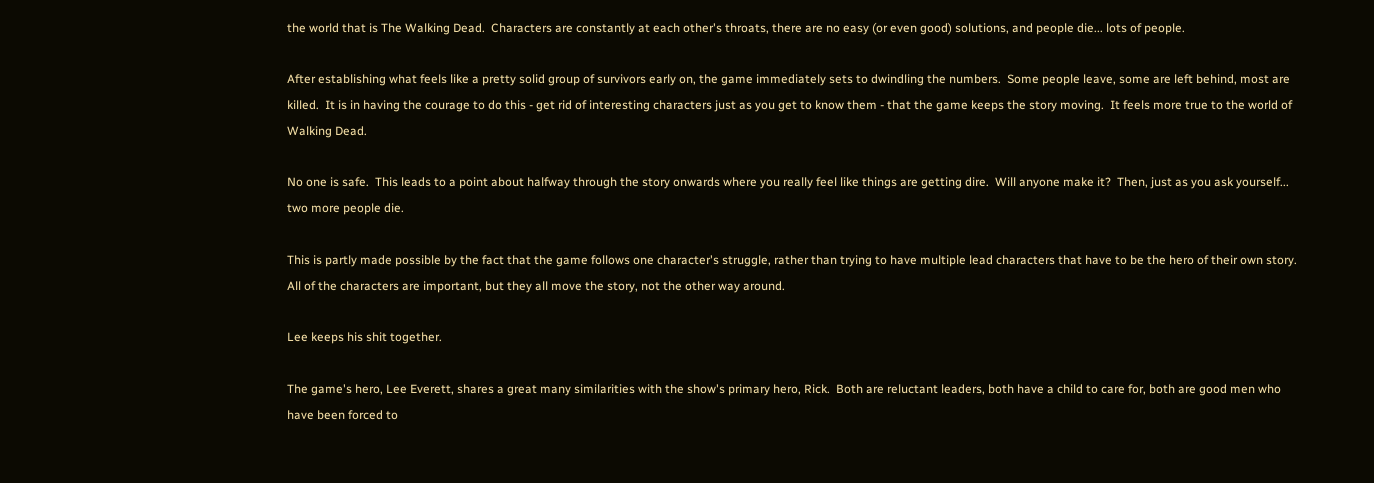the world that is The Walking Dead.  Characters are constantly at each other's throats, there are no easy (or even good) solutions, and people die... lots of people.

After establishing what feels like a pretty solid group of survivors early on, the game immediately sets to dwindling the numbers.  Some people leave, some are left behind, most are killed.  It is in having the courage to do this - get rid of interesting characters just as you get to know them - that the game keeps the story moving.  It feels more true to the world of Walking Dead.

No one is safe.  This leads to a point about halfway through the story onwards where you really feel like things are getting dire.  Will anyone make it?  Then, just as you ask yourself... two more people die.

This is partly made possible by the fact that the game follows one character's struggle, rather than trying to have multiple lead characters that have to be the hero of their own story.  All of the characters are important, but they all move the story, not the other way around.

Lee keeps his shit together.

The game's hero, Lee Everett, shares a great many similarities with the show's primary hero, Rick.  Both are reluctant leaders, both have a child to care for, both are good men who have been forced to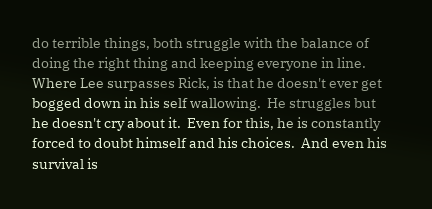do terrible things, both struggle with the balance of doing the right thing and keeping everyone in line.  Where Lee surpasses Rick, is that he doesn't ever get bogged down in his self wallowing.  He struggles but he doesn't cry about it.  Even for this, he is constantly forced to doubt himself and his choices.  And even his survival is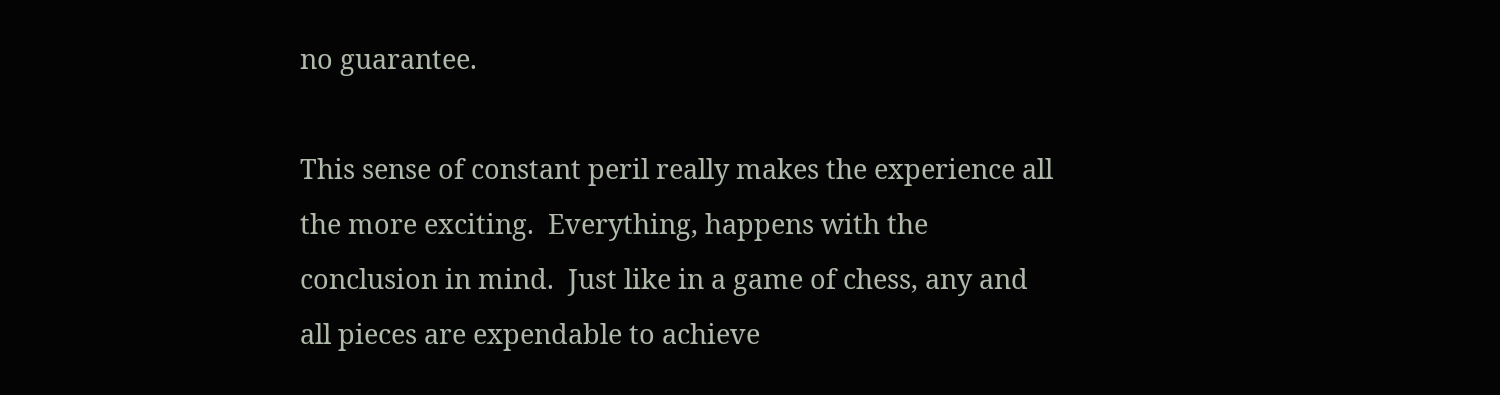no guarantee.

This sense of constant peril really makes the experience all the more exciting.  Everything, happens with the conclusion in mind.  Just like in a game of chess, any and all pieces are expendable to achieve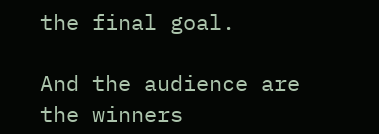the final goal.

And the audience are the winners